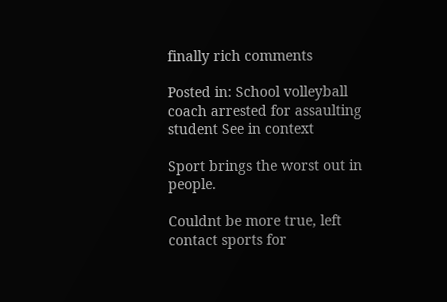finally rich comments

Posted in: School volleyball coach arrested for assaulting student See in context

Sport brings the worst out in people.

Couldnt be more true, left contact sports for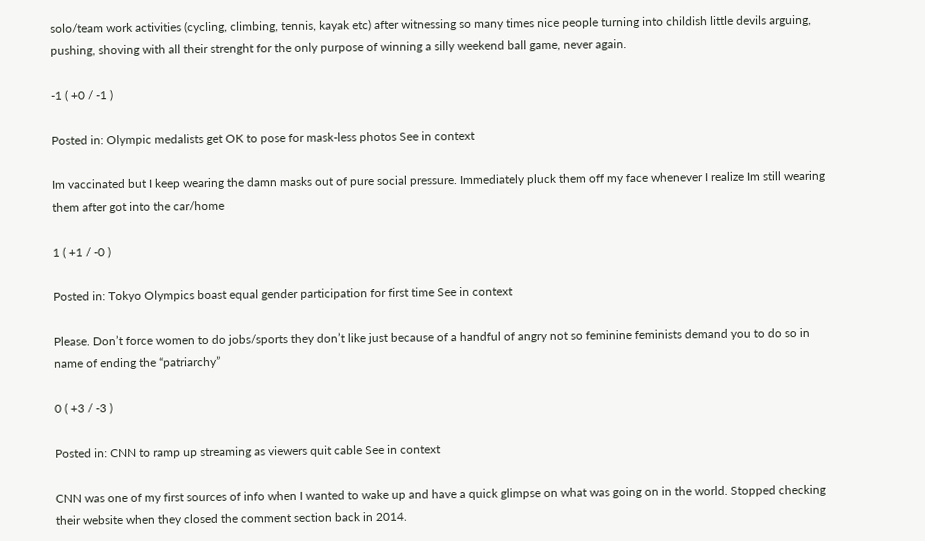solo/team work activities (cycling, climbing, tennis, kayak etc) after witnessing so many times nice people turning into childish little devils arguing, pushing, shoving with all their strenght for the only purpose of winning a silly weekend ball game, never again.

-1 ( +0 / -1 )

Posted in: Olympic medalists get OK to pose for mask-less photos See in context

Im vaccinated but I keep wearing the damn masks out of pure social pressure. Immediately pluck them off my face whenever I realize Im still wearing them after got into the car/home

1 ( +1 / -0 )

Posted in: Tokyo Olympics boast equal gender participation for first time See in context

Please. Don’t force women to do jobs/sports they don’t like just because of a handful of angry not so feminine feminists demand you to do so in name of ending the “patriarchy”

0 ( +3 / -3 )

Posted in: CNN to ramp up streaming as viewers quit cable See in context

CNN was one of my first sources of info when I wanted to wake up and have a quick glimpse on what was going on in the world. Stopped checking their website when they closed the comment section back in 2014.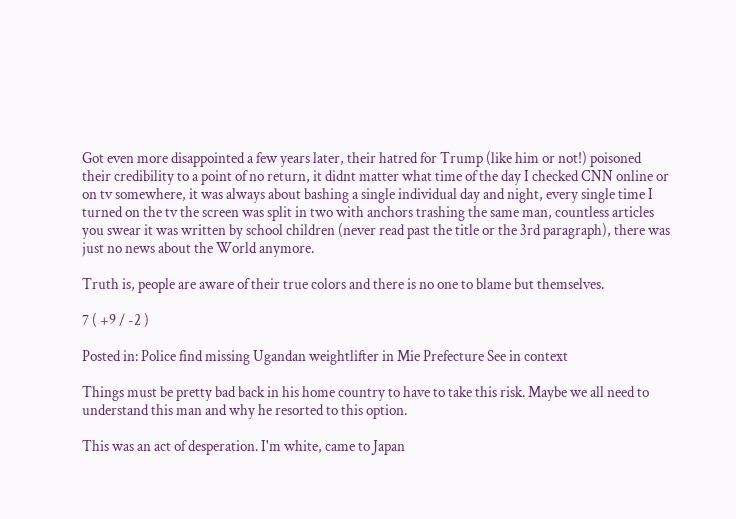Got even more disappointed a few years later, their hatred for Trump (like him or not!) poisoned their credibility to a point of no return, it didnt matter what time of the day I checked CNN online or on tv somewhere, it was always about bashing a single individual day and night, every single time I turned on the tv the screen was split in two with anchors trashing the same man, countless articles you swear it was written by school children (never read past the title or the 3rd paragraph), there was just no news about the World anymore.

Truth is, people are aware of their true colors and there is no one to blame but themselves.

7 ( +9 / -2 )

Posted in: Police find missing Ugandan weightlifter in Mie Prefecture See in context

Things must be pretty bad back in his home country to have to take this risk. Maybe we all need to understand this man and why he resorted to this option.

This was an act of desperation. I'm white, came to Japan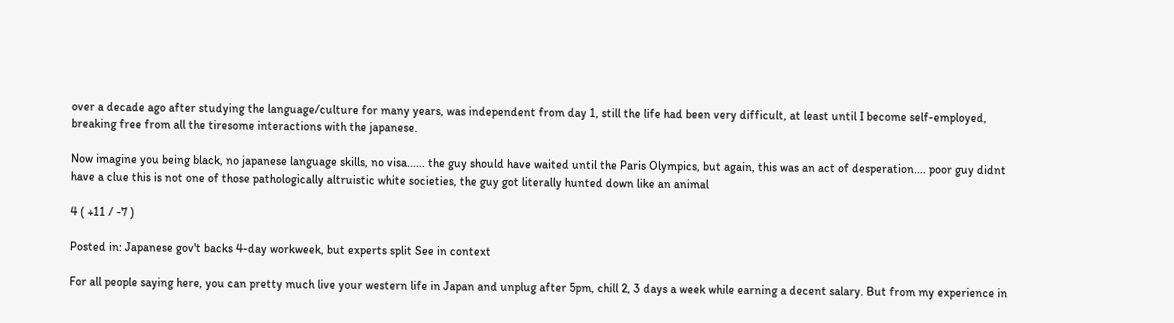over a decade ago after studying the language/culture for many years, was independent from day 1, still the life had been very difficult, at least until I become self-employed, breaking free from all the tiresome interactions with the japanese.

Now imagine you being black, no japanese language skills, no visa...... the guy should have waited until the Paris Olympics, but again, this was an act of desperation.... poor guy didnt have a clue this is not one of those pathologically altruistic white societies, the guy got literally hunted down like an animal

4 ( +11 / -7 )

Posted in: Japanese gov't backs 4-day workweek, but experts split See in context

For all people saying here, you can pretty much live your western life in Japan and unplug after 5pm, chill 2, 3 days a week while earning a decent salary. But from my experience in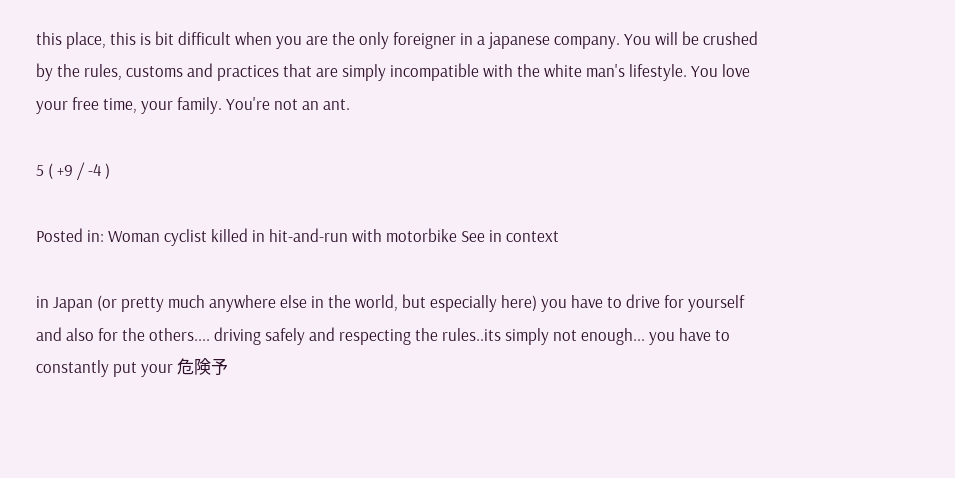this place, this is bit difficult when you are the only foreigner in a japanese company. You will be crushed by the rules, customs and practices that are simply incompatible with the white man's lifestyle. You love your free time, your family. You're not an ant.

5 ( +9 / -4 )

Posted in: Woman cyclist killed in hit-and-run with motorbike See in context

in Japan (or pretty much anywhere else in the world, but especially here) you have to drive for yourself and also for the others.... driving safely and respecting the rules..its simply not enough... you have to constantly put your 危険予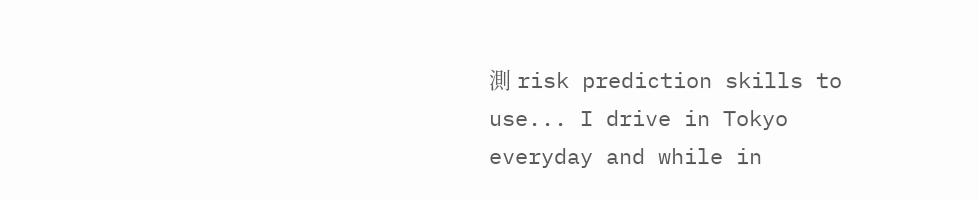測 risk prediction skills to use... I drive in Tokyo everyday and while in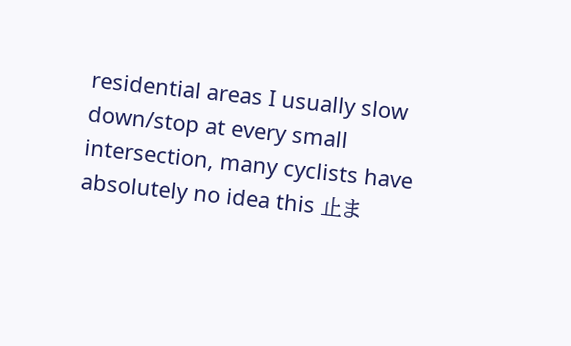residential areas I usually slow down/stop at every small intersection, many cyclists have absolutely no idea this 止ま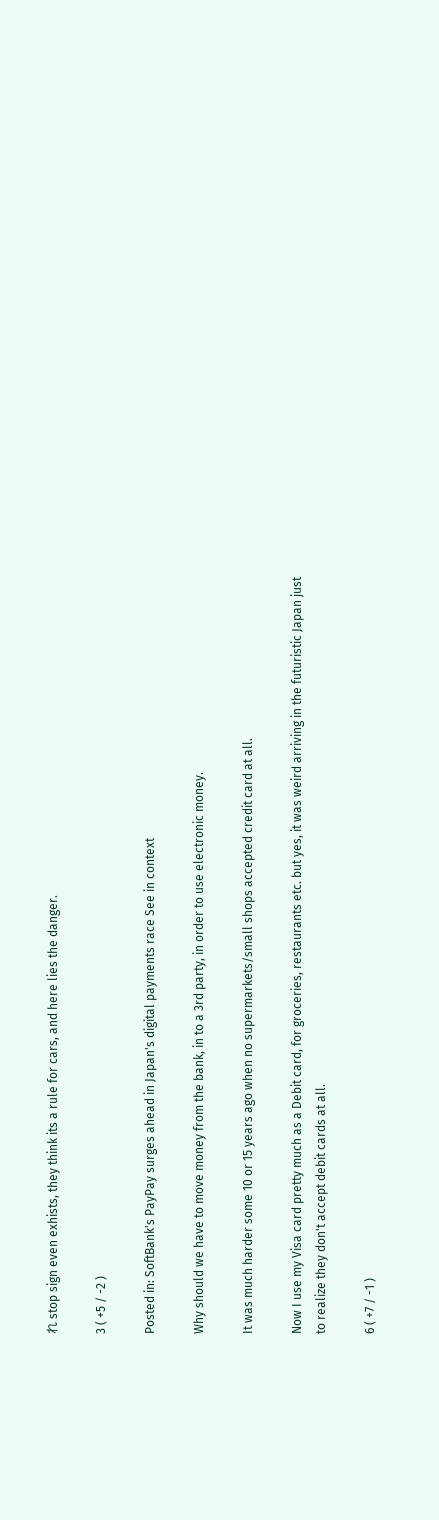れ stop sign even exhists, they think its a rule for cars, and here lies the danger.

3 ( +5 / -2 )

Posted in: SoftBank's PayPay surges ahead in Japan's digital payments race See in context

Why should we have to move money from the bank, in to a 3rd party, in order to use electronic money.

It was much harder some 10 or 15 years ago when no supermarkets/small shops accepted credit card at all.

Now I use my Visa card pretty much as a Debit card, for groceries, restaurants etc. but yes, it was weird arriving in the futuristic Japan just to realize they don't accept debit cards at all.

6 ( +7 / -1 )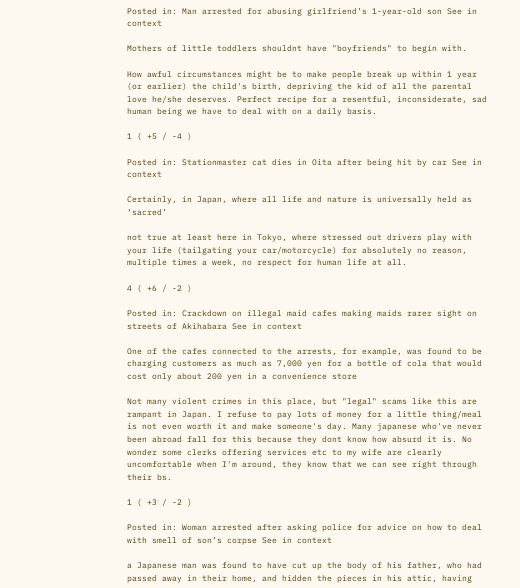Posted in: Man arrested for abusing girlfriend’s 1-year-old son See in context

Mothers of little toddlers shouldnt have "boyfriends" to begin with.

How awful circumstances might be to make people break up within 1 year (or earlier) the child's birth, depriving the kid of all the parental love he/she deserves. Perfect recipe for a resentful, inconsiderate, sad human being we have to deal with on a daily basis.

1 ( +5 / -4 )

Posted in: Stationmaster cat dies in Oita after being hit by car See in context

Certainly, in Japan, where all life and nature is universally held as ‘sacred’

not true at least here in Tokyo, where stressed out drivers play with your life (tailgating your car/motorcycle) for absolutely no reason, multiple times a week, no respect for human life at all.

4 ( +6 / -2 )

Posted in: Crackdown on illegal maid cafes making maids rarer sight on streets of Akihabara See in context

One of the cafes connected to the arrests, for example, was found to be charging customers as much as 7,000 yen for a bottle of cola that would cost only about 200 yen in a convenience store

Not many violent crimes in this place, but "legal" scams like this are rampant in Japan. I refuse to pay lots of money for a little thing/meal is not even worth it and make someone's day. Many japanese who've never been abroad fall for this because they dont know how absurd it is. No wonder some clerks offering services etc to my wife are clearly uncomfortable when I'm around, they know that we can see right through their bs.

1 ( +3 / -2 )

Posted in: Woman arrested after asking police for advice on how to deal with smell of son’s corpse See in context

a Japanese man was found to have cut up the body of his father, who had passed away in their home, and hidden the pieces in his attic, having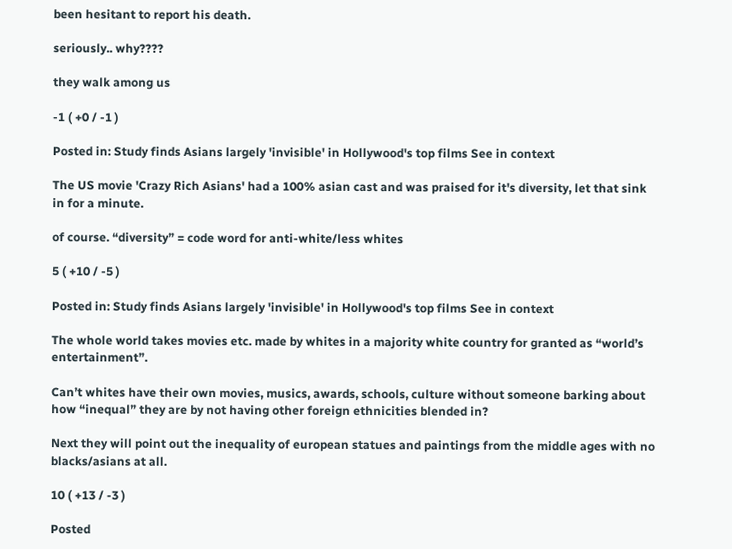been hesitant to report his death.

seriously.. why????

they walk among us

-1 ( +0 / -1 )

Posted in: Study finds Asians largely 'invisible' in Hollywood's top films See in context

The US movie 'Crazy Rich Asians' had a 100% asian cast and was praised for it's diversity, let that sink in for a minute.

of course. “diversity” = code word for anti-white/less whites

5 ( +10 / -5 )

Posted in: Study finds Asians largely 'invisible' in Hollywood's top films See in context

The whole world takes movies etc. made by whites in a majority white country for granted as “world’s entertainment”.

Can’t whites have their own movies, musics, awards, schools, culture without someone barking about how “inequal” they are by not having other foreign ethnicities blended in?

Next they will point out the inequality of european statues and paintings from the middle ages with no blacks/asians at all.

10 ( +13 / -3 )

Posted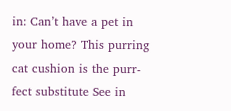in: Can’t have a pet in your home? This purring cat cushion is the purr-fect substitute See in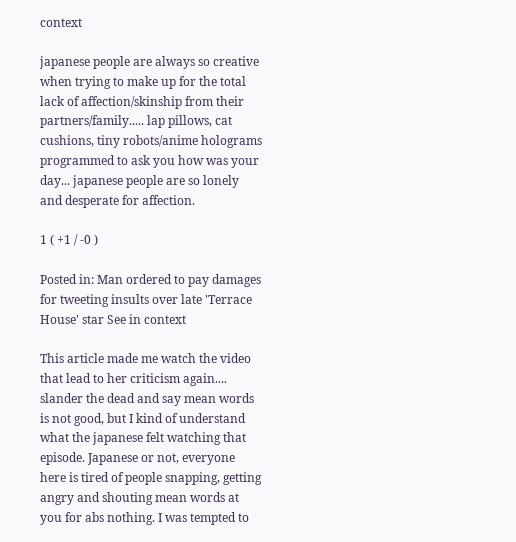context

japanese people are always so creative when trying to make up for the total lack of affection/skinship from their partners/family..... lap pillows, cat cushions, tiny robots/anime holograms programmed to ask you how was your day... japanese people are so lonely and desperate for affection.

1 ( +1 / -0 )

Posted in: Man ordered to pay damages for tweeting insults over late 'Terrace House' star See in context

This article made me watch the video that lead to her criticism again.... slander the dead and say mean words is not good, but I kind of understand what the japanese felt watching that episode. Japanese or not, everyone here is tired of people snapping, getting angry and shouting mean words at you for abs nothing. I was tempted to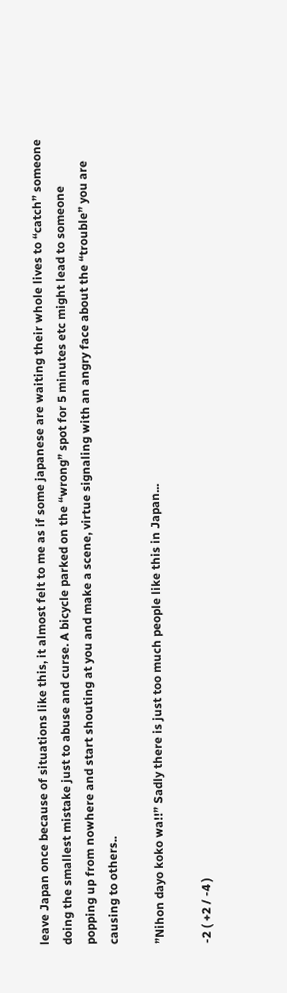leave Japan once because of situations like this, it almost felt to me as if some japanese are waiting their whole lives to “catch” someone doing the smallest mistake just to abuse and curse. A bicycle parked on the “wrong” spot for 5 minutes etc might lead to someone popping up from nowhere and start shouting at you and make a scene, virtue signaling with an angry face about the “trouble” you are causing to others..

”Nihon dayo koko wa!!” Sadly there is just too much people like this in Japan...

-2 ( +2 / -4 )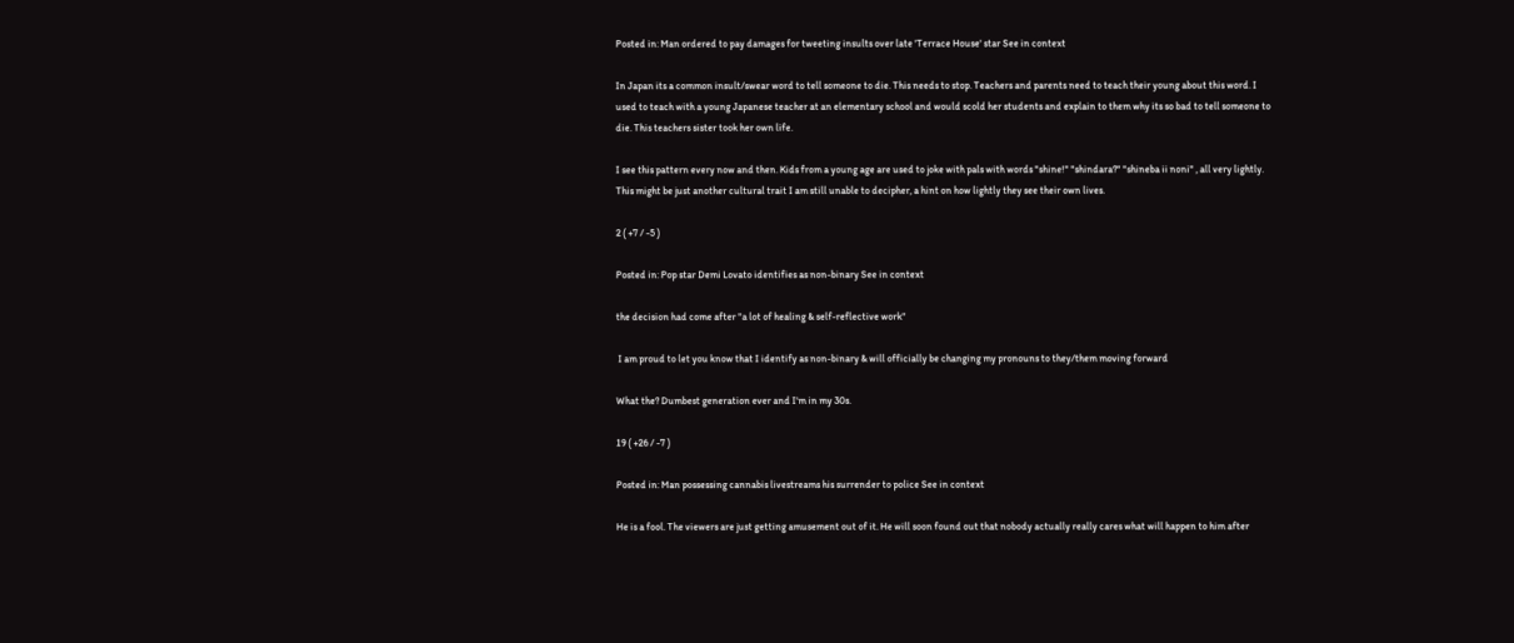Posted in: Man ordered to pay damages for tweeting insults over late 'Terrace House' star See in context

In Japan its a common insult/swear word to tell someone to die. This needs to stop. Teachers and parents need to teach their young about this word. I used to teach with a young Japanese teacher at an elementary school and would scold her students and explain to them why its so bad to tell someone to die. This teachers sister took her own life.

I see this pattern every now and then. Kids from a young age are used to joke with pals with words "shine!" "shindara?" "shineba ii noni" , all very lightly. This might be just another cultural trait I am still unable to decipher, a hint on how lightly they see their own lives.

2 ( +7 / -5 )

Posted in: Pop star Demi Lovato identifies as non-binary See in context

the decision had come after "a lot of healing & self-reflective work"

 I am proud to let you know that I identify as non-binary & will officially be changing my pronouns to they/them moving forward

What the? Dumbest generation ever and I'm in my 30s.

19 ( +26 / -7 )

Posted in: Man possessing cannabis livestreams his surrender to police See in context

He is a fool. The viewers are just getting amusement out of it. He will soon found out that nobody actually really cares what will happen to him after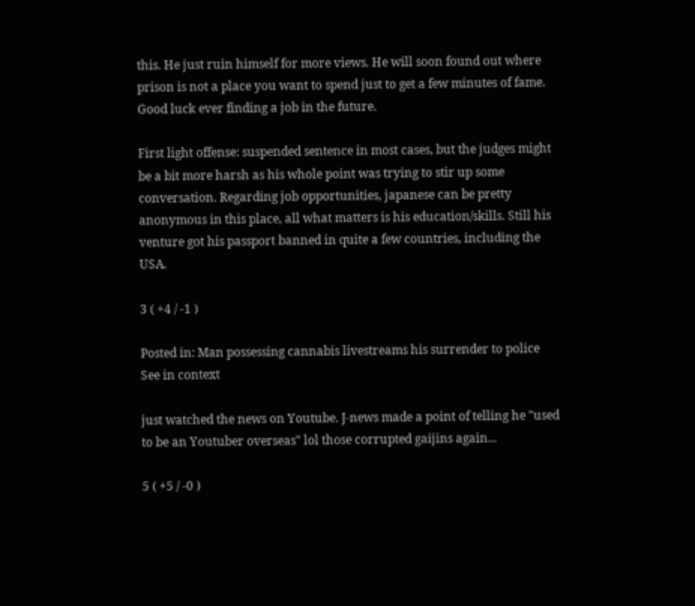this. He just ruin himself for more views. He will soon found out where prison is not a place you want to spend just to get a few minutes of fame. Good luck ever finding a job in the future.

First light offense: suspended sentence in most cases, but the judges might be a bit more harsh as his whole point was trying to stir up some conversation. Regarding job opportunities, japanese can be pretty anonymous in this place, all what matters is his education/skills. Still his venture got his passport banned in quite a few countries, including the USA.

3 ( +4 / -1 )

Posted in: Man possessing cannabis livestreams his surrender to police See in context

just watched the news on Youtube. J-news made a point of telling he "used to be an Youtuber overseas" lol those corrupted gaijins again...

5 ( +5 / -0 )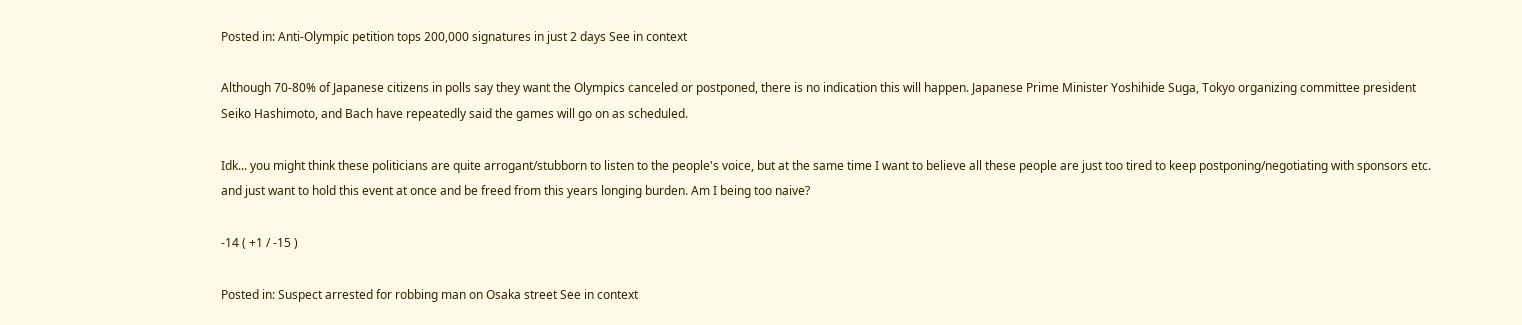Posted in: Anti-Olympic petition tops 200,000 signatures in just 2 days See in context

Although 70-80% of Japanese citizens in polls say they want the Olympics canceled or postponed, there is no indication this will happen. Japanese Prime Minister Yoshihide Suga, Tokyo organizing committee president Seiko Hashimoto, and Bach have repeatedly said the games will go on as scheduled.

Idk... you might think these politicians are quite arrogant/stubborn to listen to the people's voice, but at the same time I want to believe all these people are just too tired to keep postponing/negotiating with sponsors etc. and just want to hold this event at once and be freed from this years longing burden. Am I being too naive?

-14 ( +1 / -15 )

Posted in: Suspect arrested for robbing man on Osaka street See in context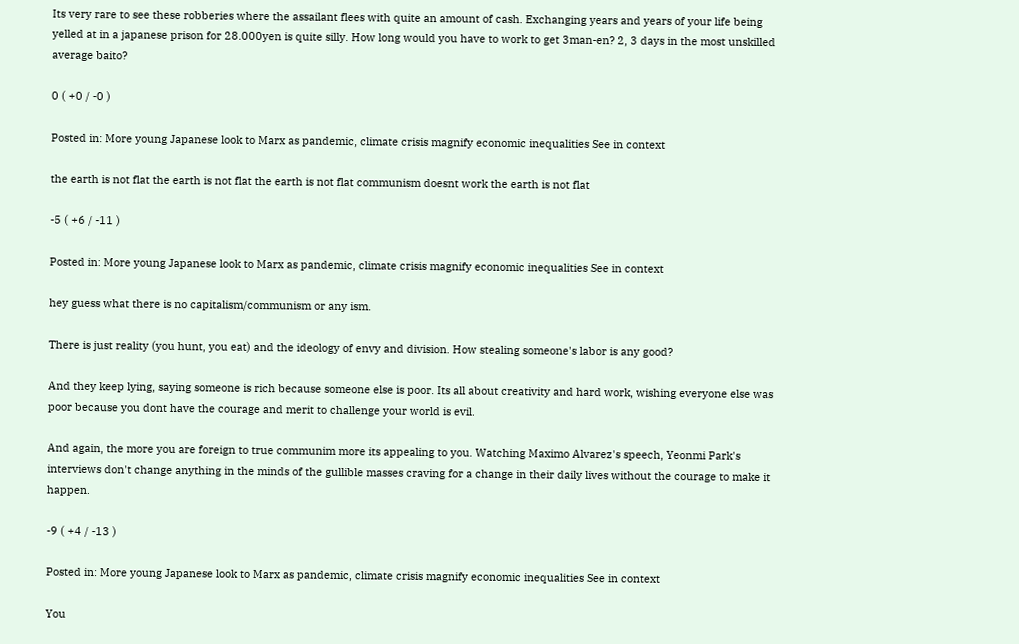Its very rare to see these robberies where the assailant flees with quite an amount of cash. Exchanging years and years of your life being yelled at in a japanese prison for 28.000yen is quite silly. How long would you have to work to get 3man-en? 2, 3 days in the most unskilled average baito?

0 ( +0 / -0 )

Posted in: More young Japanese look to Marx as pandemic, climate crisis magnify economic inequalities See in context

the earth is not flat the earth is not flat the earth is not flat communism doesnt work the earth is not flat

-5 ( +6 / -11 )

Posted in: More young Japanese look to Marx as pandemic, climate crisis magnify economic inequalities See in context

hey guess what there is no capitalism/communism or any ism.

There is just reality (you hunt, you eat) and the ideology of envy and division. How stealing someone's labor is any good?

And they keep lying, saying someone is rich because someone else is poor. Its all about creativity and hard work, wishing everyone else was poor because you dont have the courage and merit to challenge your world is evil.

And again, the more you are foreign to true communim more its appealing to you. Watching Maximo Alvarez's speech, Yeonmi Park's interviews don't change anything in the minds of the gullible masses craving for a change in their daily lives without the courage to make it happen.

-9 ( +4 / -13 )

Posted in: More young Japanese look to Marx as pandemic, climate crisis magnify economic inequalities See in context

You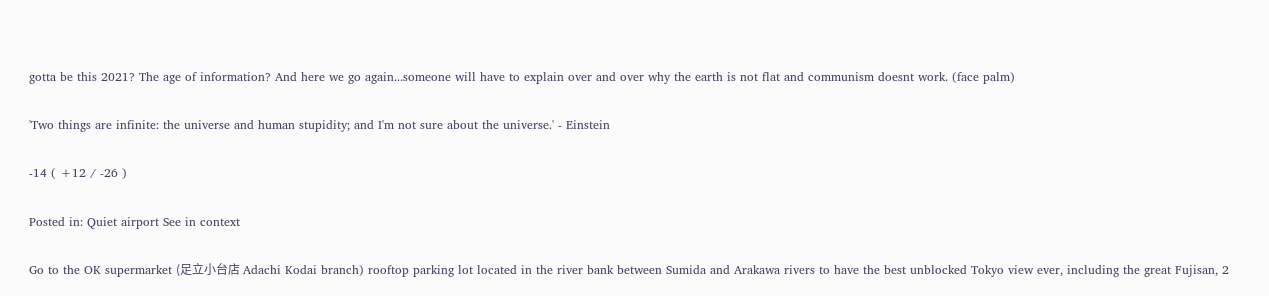gotta be this 2021? The age of information? And here we go again...someone will have to explain over and over why the earth is not flat and communism doesnt work. (face palm)

'Two things are infinite: the universe and human stupidity; and I'm not sure about the universe.' - Einstein

-14 ( +12 / -26 )

Posted in: Quiet airport See in context

Go to the OK supermarket (足立小台店 Adachi Kodai branch) rooftop parking lot located in the river bank between Sumida and Arakawa rivers to have the best unblocked Tokyo view ever, including the great Fujisan, 2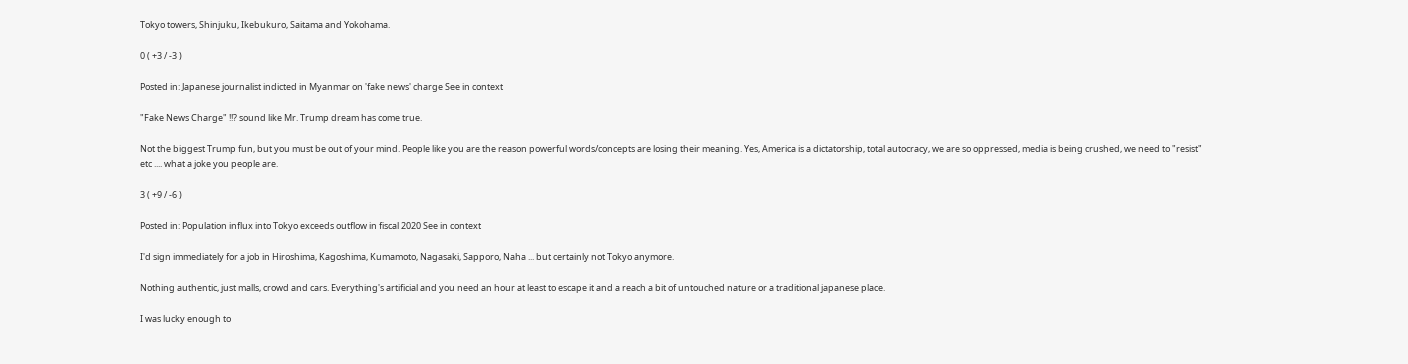Tokyo towers, Shinjuku, Ikebukuro, Saitama and Yokohama.

0 ( +3 / -3 )

Posted in: Japanese journalist indicted in Myanmar on 'fake news' charge See in context

"Fake News Charge" !!? sound like Mr. Trump dream has come true.

Not the biggest Trump fun, but you must be out of your mind. People like you are the reason powerful words/concepts are losing their meaning. Yes, America is a dictatorship, total autocracy, we are so oppressed, media is being crushed, we need to "resist" etc .... what a joke you people are.

3 ( +9 / -6 )

Posted in: Population influx into Tokyo exceeds outflow in fiscal 2020 See in context

I'd sign immediately for a job in Hiroshima, Kagoshima, Kumamoto, Nagasaki, Sapporo, Naha ... but certainly not Tokyo anymore.

Nothing authentic, just malls, crowd and cars. Everything's artificial and you need an hour at least to escape it and a reach a bit of untouched nature or a traditional japanese place.

I was lucky enough to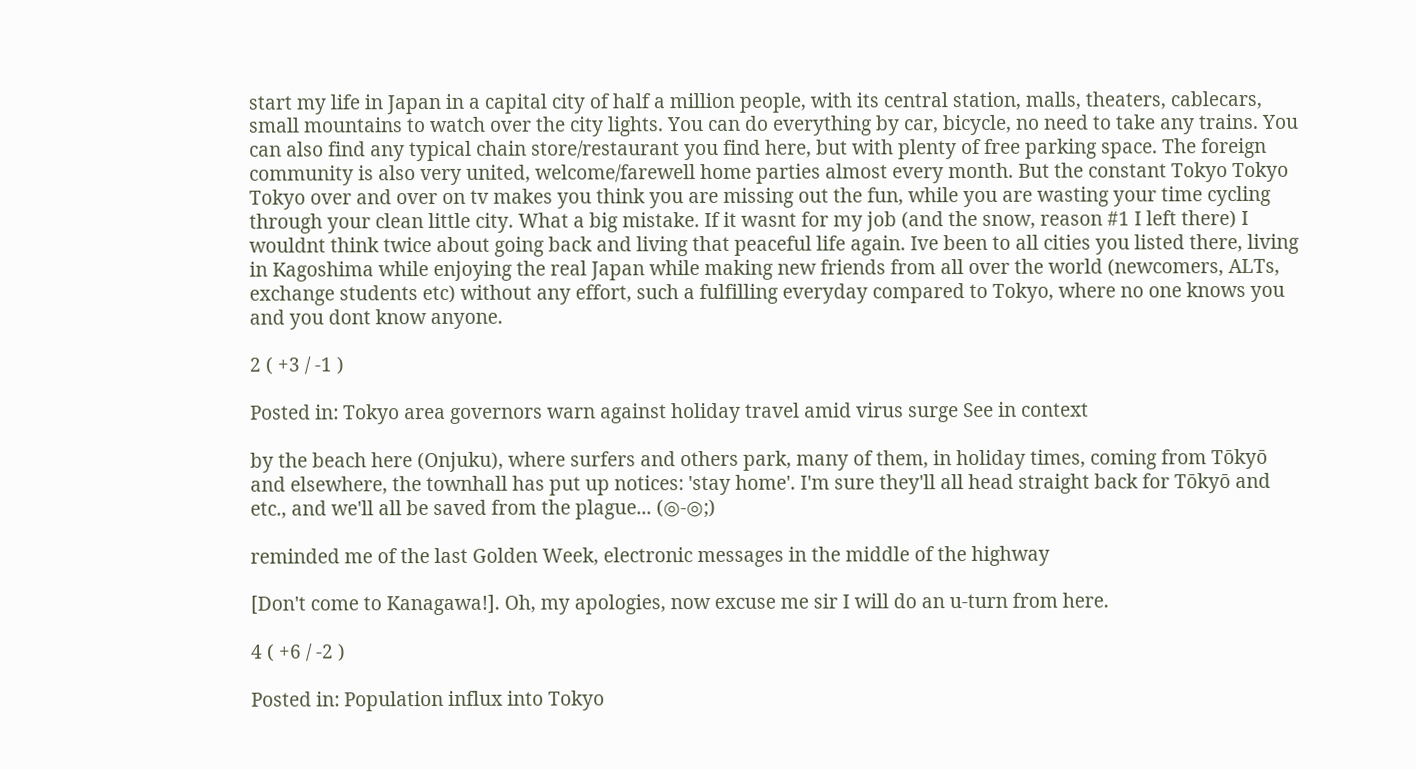start my life in Japan in a capital city of half a million people, with its central station, malls, theaters, cablecars, small mountains to watch over the city lights. You can do everything by car, bicycle, no need to take any trains. You can also find any typical chain store/restaurant you find here, but with plenty of free parking space. The foreign community is also very united, welcome/farewell home parties almost every month. But the constant Tokyo Tokyo Tokyo over and over on tv makes you think you are missing out the fun, while you are wasting your time cycling through your clean little city. What a big mistake. If it wasnt for my job (and the snow, reason #1 I left there) I wouldnt think twice about going back and living that peaceful life again. Ive been to all cities you listed there, living in Kagoshima while enjoying the real Japan while making new friends from all over the world (newcomers, ALTs, exchange students etc) without any effort, such a fulfilling everyday compared to Tokyo, where no one knows you and you dont know anyone.

2 ( +3 / -1 )

Posted in: Tokyo area governors warn against holiday travel amid virus surge See in context

by the beach here (Onjuku), where surfers and others park, many of them, in holiday times, coming from Tōkyō and elsewhere, the townhall has put up notices: 'stay home'. I'm sure they'll all head straight back for Tōkyō and etc., and we'll all be saved from the plague... (◎-◎;)

reminded me of the last Golden Week, electronic messages in the middle of the highway

[Don't come to Kanagawa!]. Oh, my apologies, now excuse me sir I will do an u-turn from here.

4 ( +6 / -2 )

Posted in: Population influx into Tokyo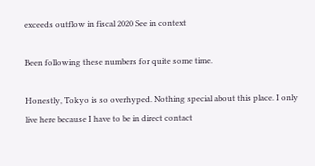exceeds outflow in fiscal 2020 See in context

Been following these numbers for quite some time.

Honestly, Tokyo is so overhyped. Nothing special about this place. I only live here because I have to be in direct contact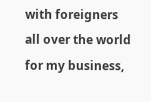with foreigners all over the world for my business,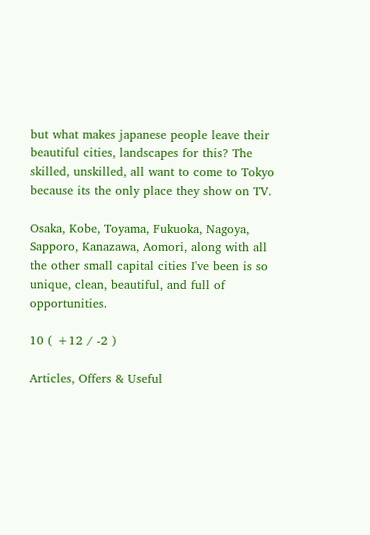but what makes japanese people leave their beautiful cities, landscapes for this? The skilled, unskilled, all want to come to Tokyo because its the only place they show on TV.

Osaka, Kobe, Toyama, Fukuoka, Nagoya, Sapporo, Kanazawa, Aomori, along with all the other small capital cities I've been is so unique, clean, beautiful, and full of opportunities.

10 ( +12 / -2 )

Articles, Offers & Useful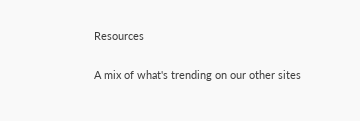Resources

A mix of what's trending on our other sites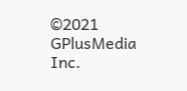©2021 GPlusMedia Inc.